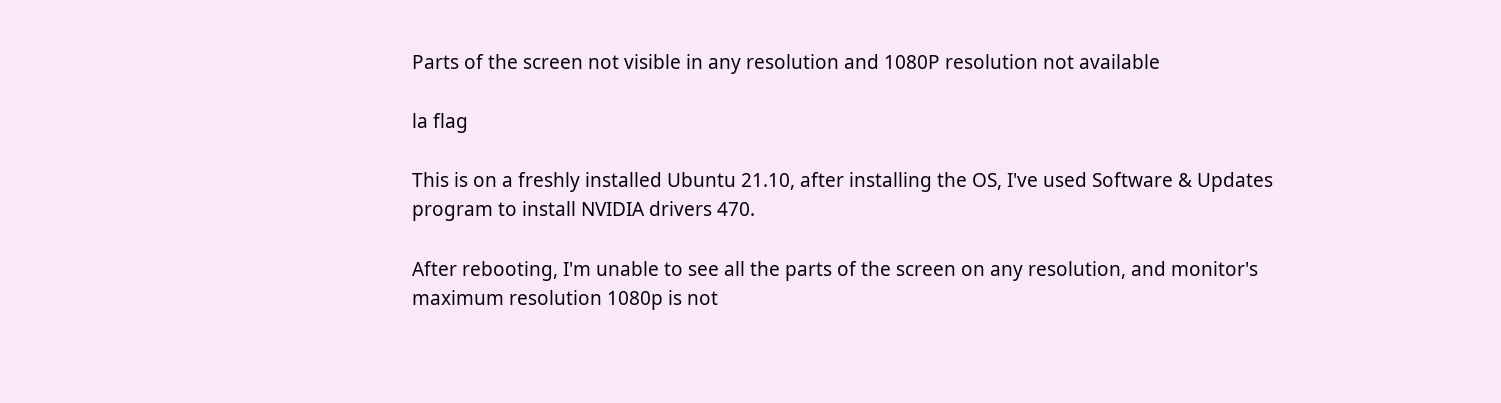Parts of the screen not visible in any resolution and 1080P resolution not available

la flag

This is on a freshly installed Ubuntu 21.10, after installing the OS, I've used Software & Updates program to install NVIDIA drivers 470.

After rebooting, I'm unable to see all the parts of the screen on any resolution, and monitor's maximum resolution 1080p is not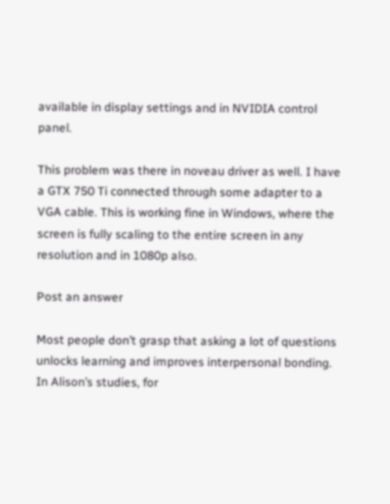available in display settings and in NVIDIA control panel.

This problem was there in noveau driver as well. I have a GTX 750 Ti connected through some adapter to a VGA cable. This is working fine in Windows, where the screen is fully scaling to the entire screen in any resolution and in 1080p also.

Post an answer

Most people don’t grasp that asking a lot of questions unlocks learning and improves interpersonal bonding. In Alison’s studies, for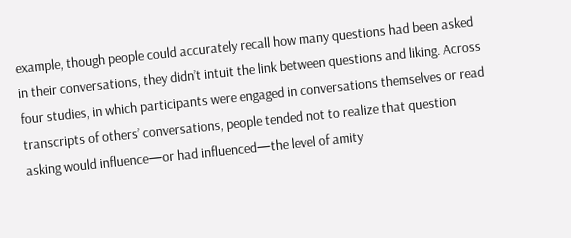example, though people could accurately recall how many questions had been asked in their conversations, they didn’t intuit the link between questions and liking. Across four studies, in which participants were engaged in conversations themselves or read transcripts of others’ conversations, people tended not to realize that question asking would influence—or had influenced—the level of amity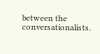between the conversationalists.